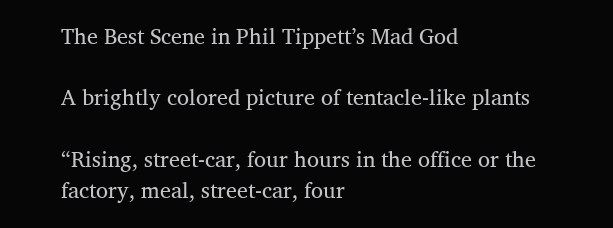The Best Scene in Phil Tippett’s Mad God

A brightly colored picture of tentacle-like plants

“Rising, street-car, four hours in the office or the factory, meal, street-car, four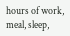hours of work, meal, sleep,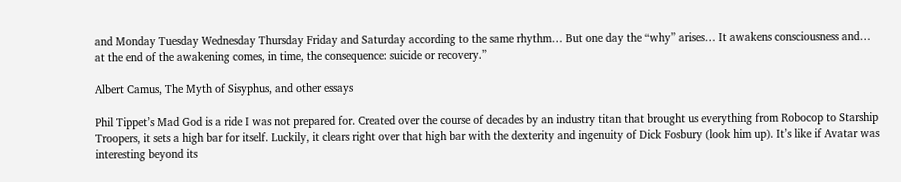and Monday Tuesday Wednesday Thursday Friday and Saturday according to the same rhythm… But one day the “why” arises… It awakens consciousness and… at the end of the awakening comes, in time, the consequence: suicide or recovery.”

Albert Camus, The Myth of Sisyphus, and other essays

Phil Tippet’s Mad God is a ride I was not prepared for. Created over the course of decades by an industry titan that brought us everything from Robocop to Starship Troopers, it sets a high bar for itself. Luckily, it clears right over that high bar with the dexterity and ingenuity of Dick Fosbury (look him up). It’s like if Avatar was interesting beyond its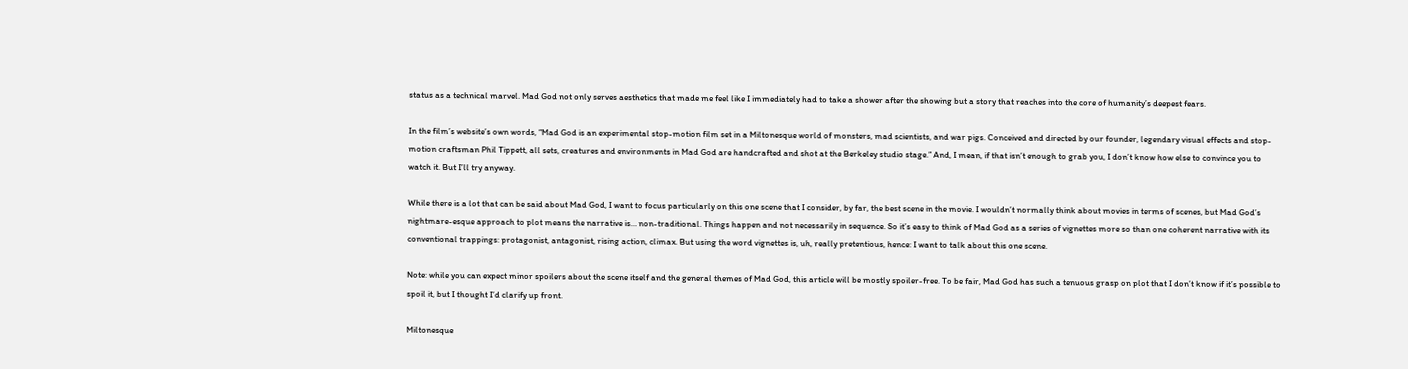status as a technical marvel. Mad God not only serves aesthetics that made me feel like I immediately had to take a shower after the showing but a story that reaches into the core of humanity’s deepest fears.

In the film’s website’s own words, “Mad God is an experimental stop-motion film set in a Miltonesque world of monsters, mad scientists, and war pigs. Conceived and directed by our founder, legendary visual effects and stop-motion craftsman Phil Tippett, all sets, creatures and environments in Mad God are handcrafted and shot at the Berkeley studio stage.” And, I mean, if that isn’t enough to grab you, I don’t know how else to convince you to watch it. But I’ll try anyway.

While there is a lot that can be said about Mad God, I want to focus particularly on this one scene that I consider, by far, the best scene in the movie. I wouldn’t normally think about movies in terms of scenes, but Mad God’s nightmare-esque approach to plot means the narrative is… non-traditional. Things happen and not necessarily in sequence. So it’s easy to think of Mad God as a series of vignettes more so than one coherent narrative with its conventional trappings: protagonist, antagonist, rising action, climax. But using the word vignettes is, uh, really pretentious, hence: I want to talk about this one scene.

Note: while you can expect minor spoilers about the scene itself and the general themes of Mad God, this article will be mostly spoiler-free. To be fair, Mad God has such a tenuous grasp on plot that I don’t know if it’s possible to spoil it, but I thought I’d clarify up front.

Miltonesque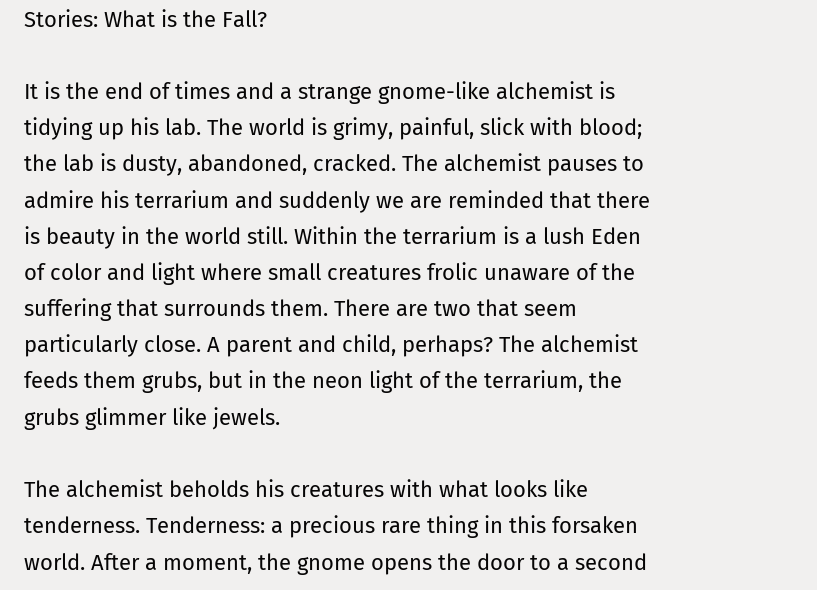Stories: What is the Fall?

It is the end of times and a strange gnome-like alchemist is tidying up his lab. The world is grimy, painful, slick with blood; the lab is dusty, abandoned, cracked. The alchemist pauses to admire his terrarium and suddenly we are reminded that there is beauty in the world still. Within the terrarium is a lush Eden of color and light where small creatures frolic unaware of the suffering that surrounds them. There are two that seem particularly close. A parent and child, perhaps? The alchemist feeds them grubs, but in the neon light of the terrarium, the grubs glimmer like jewels.

The alchemist beholds his creatures with what looks like tenderness. Tenderness: a precious rare thing in this forsaken world. After a moment, the gnome opens the door to a second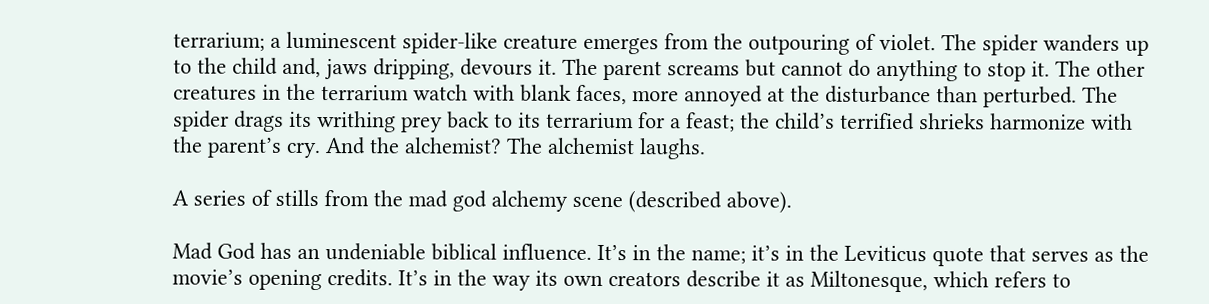terrarium; a luminescent spider-like creature emerges from the outpouring of violet. The spider wanders up to the child and, jaws dripping, devours it. The parent screams but cannot do anything to stop it. The other creatures in the terrarium watch with blank faces, more annoyed at the disturbance than perturbed. The spider drags its writhing prey back to its terrarium for a feast; the child’s terrified shrieks harmonize with the parent’s cry. And the alchemist? The alchemist laughs.

A series of stills from the mad god alchemy scene (described above).

Mad God has an undeniable biblical influence. It’s in the name; it’s in the Leviticus quote that serves as the movie’s opening credits. It’s in the way its own creators describe it as Miltonesque, which refers to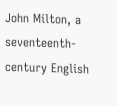John Milton, a seventeenth-century English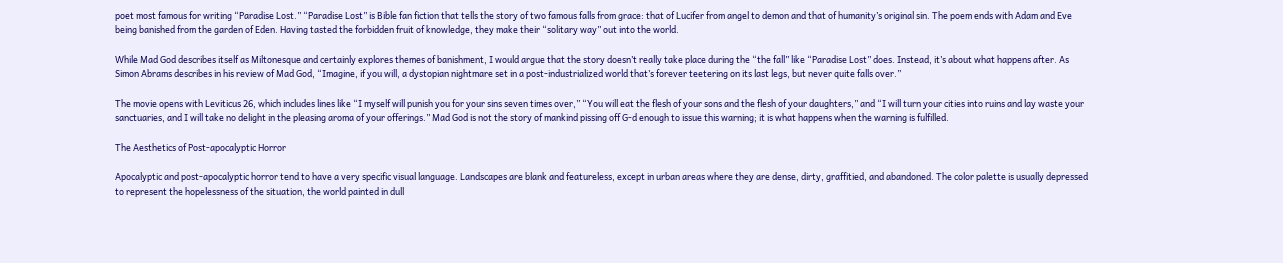poet most famous for writing “Paradise Lost.” “Paradise Lost” is Bible fan fiction that tells the story of two famous falls from grace: that of Lucifer from angel to demon and that of humanity’s original sin. The poem ends with Adam and Eve being banished from the garden of Eden. Having tasted the forbidden fruit of knowledge, they make their “solitary way” out into the world.

While Mad God describes itself as Miltonesque and certainly explores themes of banishment, I would argue that the story doesn’t really take place during the “the fall” like “Paradise Lost” does. Instead, it’s about what happens after. As Simon Abrams describes in his review of Mad God, “Imagine, if you will, a dystopian nightmare set in a post-industrialized world that’s forever teetering on its last legs, but never quite falls over.”

The movie opens with Leviticus 26, which includes lines like “I myself will punish you for your sins seven times over,” “You will eat the flesh of your sons and the flesh of your daughters,” and “I will turn your cities into ruins and lay waste your sanctuaries, and I will take no delight in the pleasing aroma of your offerings.” Mad God is not the story of mankind pissing off G-d enough to issue this warning; it is what happens when the warning is fulfilled.

The Aesthetics of Post-apocalyptic Horror

Apocalyptic and post-apocalyptic horror tend to have a very specific visual language. Landscapes are blank and featureless, except in urban areas where they are dense, dirty, graffitied, and abandoned. The color palette is usually depressed to represent the hopelessness of the situation, the world painted in dull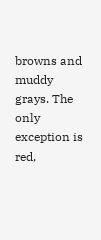browns and muddy grays. The only exception is red,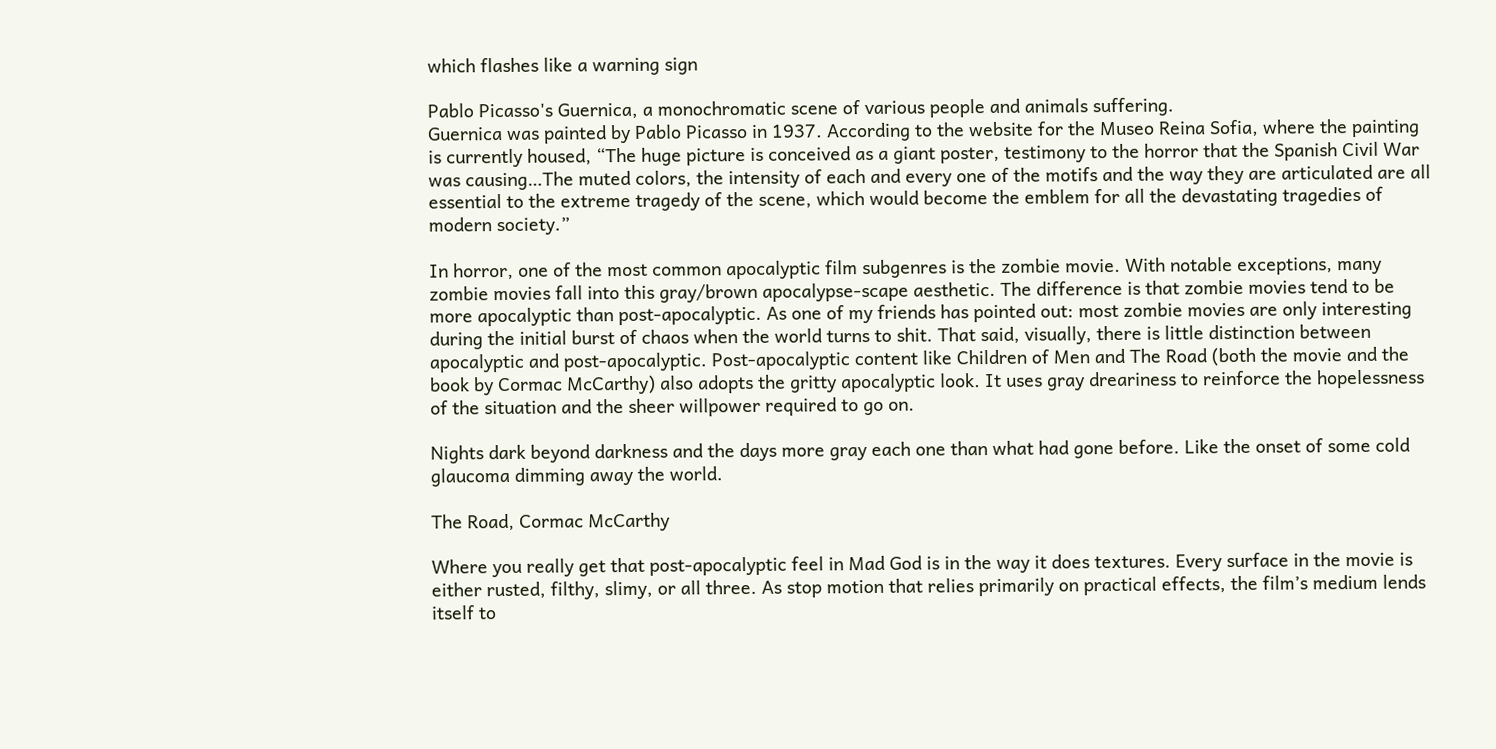which flashes like a warning sign

Pablo Picasso's Guernica, a monochromatic scene of various people and animals suffering.
Guernica was painted by Pablo Picasso in 1937. According to the website for the Museo Reina Sofia, where the painting is currently housed, “The huge picture is conceived as a giant poster, testimony to the horror that the Spanish Civil War was causing…The muted colors, the intensity of each and every one of the motifs and the way they are articulated are all essential to the extreme tragedy of the scene, which would become the emblem for all the devastating tragedies of modern society.”

In horror, one of the most common apocalyptic film subgenres is the zombie movie. With notable exceptions, many zombie movies fall into this gray/brown apocalypse-scape aesthetic. The difference is that zombie movies tend to be more apocalyptic than post-apocalyptic. As one of my friends has pointed out: most zombie movies are only interesting during the initial burst of chaos when the world turns to shit. That said, visually, there is little distinction between apocalyptic and post-apocalyptic. Post-apocalyptic content like Children of Men and The Road (both the movie and the book by Cormac McCarthy) also adopts the gritty apocalyptic look. It uses gray dreariness to reinforce the hopelessness of the situation and the sheer willpower required to go on.

Nights dark beyond darkness and the days more gray each one than what had gone before. Like the onset of some cold glaucoma dimming away the world.

The Road, Cormac McCarthy

Where you really get that post-apocalyptic feel in Mad God is in the way it does textures. Every surface in the movie is either rusted, filthy, slimy, or all three. As stop motion that relies primarily on practical effects, the film’s medium lends itself to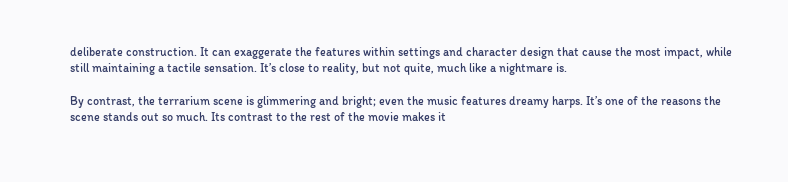deliberate construction. It can exaggerate the features within settings and character design that cause the most impact, while still maintaining a tactile sensation. It’s close to reality, but not quite, much like a nightmare is.

By contrast, the terrarium scene is glimmering and bright; even the music features dreamy harps. It’s one of the reasons the scene stands out so much. Its contrast to the rest of the movie makes it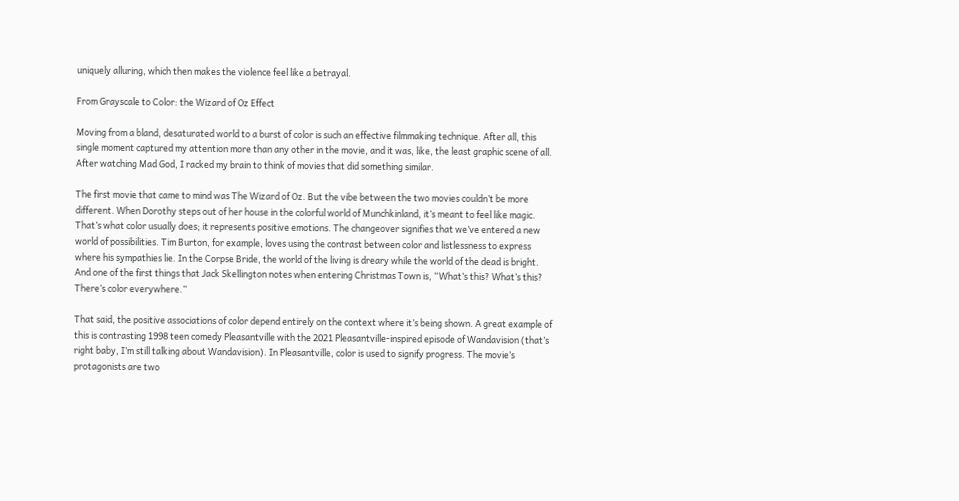uniquely alluring, which then makes the violence feel like a betrayal.

From Grayscale to Color: the Wizard of Oz Effect

Moving from a bland, desaturated world to a burst of color is such an effective filmmaking technique. After all, this single moment captured my attention more than any other in the movie, and it was, like, the least graphic scene of all. After watching Mad God, I racked my brain to think of movies that did something similar.

The first movie that came to mind was The Wizard of Oz. But the vibe between the two movies couldn’t be more different. When Dorothy steps out of her house in the colorful world of Munchkinland, it’s meant to feel like magic. That’s what color usually does; it represents positive emotions. The changeover signifies that we’ve entered a new world of possibilities. Tim Burton, for example, loves using the contrast between color and listlessness to express where his sympathies lie. In the Corpse Bride, the world of the living is dreary while the world of the dead is bright. And one of the first things that Jack Skellington notes when entering Christmas Town is, “What’s this? What’s this? There’s color everywhere.”

That said, the positive associations of color depend entirely on the context where it’s being shown. A great example of this is contrasting 1998 teen comedy Pleasantville with the 2021 Pleasantville-inspired episode of Wandavision (that’s right baby, I’m still talking about Wandavision). In Pleasantville, color is used to signify progress. The movie’s protagonists are two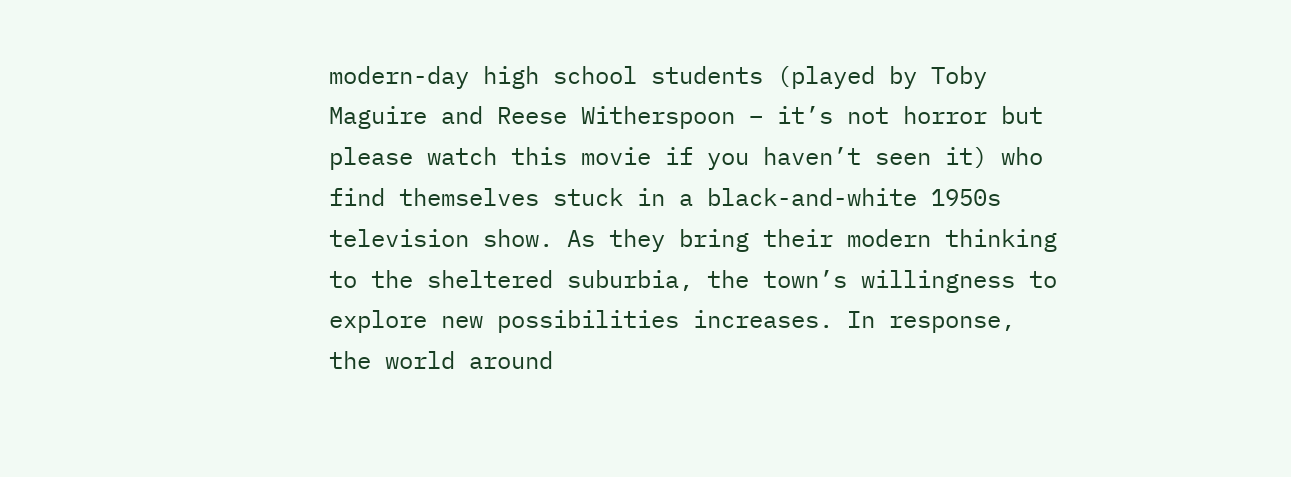modern-day high school students (played by Toby Maguire and Reese Witherspoon – it’s not horror but please watch this movie if you haven’t seen it) who find themselves stuck in a black-and-white 1950s television show. As they bring their modern thinking to the sheltered suburbia, the town’s willingness to explore new possibilities increases. In response, the world around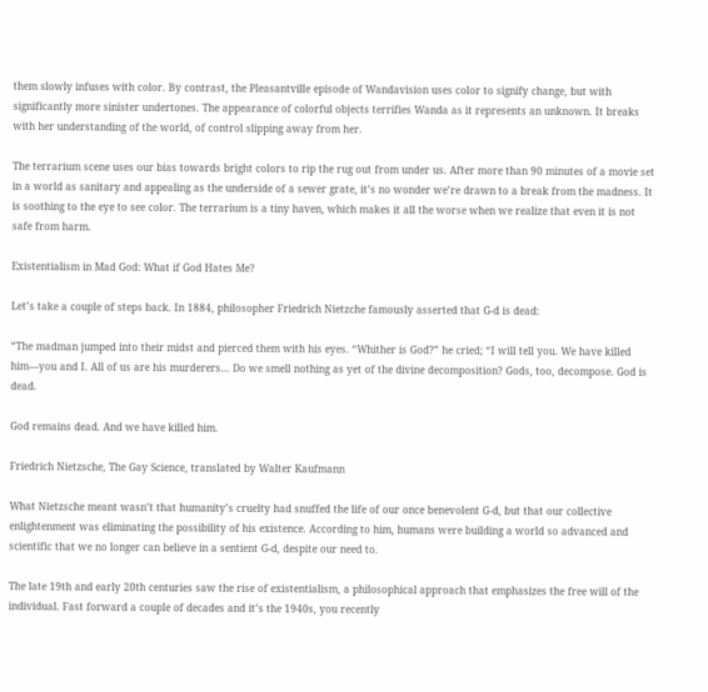them slowly infuses with color. By contrast, the Pleasantville episode of Wandavision uses color to signify change, but with significantly more sinister undertones. The appearance of colorful objects terrifies Wanda as it represents an unknown. It breaks with her understanding of the world, of control slipping away from her.

The terrarium scene uses our bias towards bright colors to rip the rug out from under us. After more than 90 minutes of a movie set in a world as sanitary and appealing as the underside of a sewer grate, it’s no wonder we’re drawn to a break from the madness. It is soothing to the eye to see color. The terrarium is a tiny haven, which makes it all the worse when we realize that even it is not safe from harm.

Existentialism in Mad God: What if God Hates Me?

Let’s take a couple of steps back. In 1884, philosopher Friedrich Nietzche famously asserted that G-d is dead:

“The madman jumped into their midst and pierced them with his eyes. “Whither is God?” he cried; “I will tell you. We have killed him—you and I. All of us are his murderers… Do we smell nothing as yet of the divine decomposition? Gods, too, decompose. God is dead.

God remains dead. And we have killed him.

Friedrich Nietzsche, The Gay Science, translated by Walter Kaufmann

What Nietzsche meant wasn’t that humanity’s cruelty had snuffed the life of our once benevolent G-d, but that our collective enlightenment was eliminating the possibility of his existence. According to him, humans were building a world so advanced and scientific that we no longer can believe in a sentient G-d, despite our need to.

The late 19th and early 20th centuries saw the rise of existentialism, a philosophical approach that emphasizes the free will of the individual. Fast forward a couple of decades and it’s the 1940s, you recently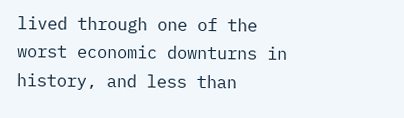lived through one of the worst economic downturns in history, and less than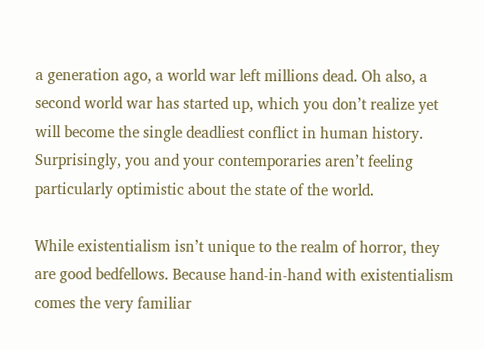a generation ago, a world war left millions dead. Oh also, a second world war has started up, which you don’t realize yet will become the single deadliest conflict in human history. Surprisingly, you and your contemporaries aren’t feeling particularly optimistic about the state of the world.

While existentialism isn’t unique to the realm of horror, they are good bedfellows. Because hand-in-hand with existentialism comes the very familiar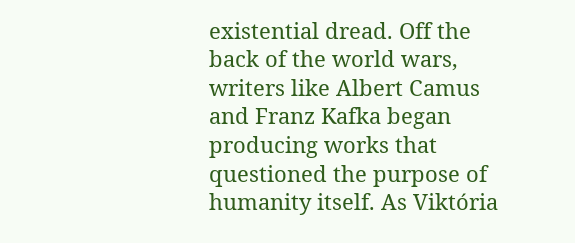existential dread. Off the back of the world wars, writers like Albert Camus and Franz Kafka began producing works that questioned the purpose of humanity itself. As Viktória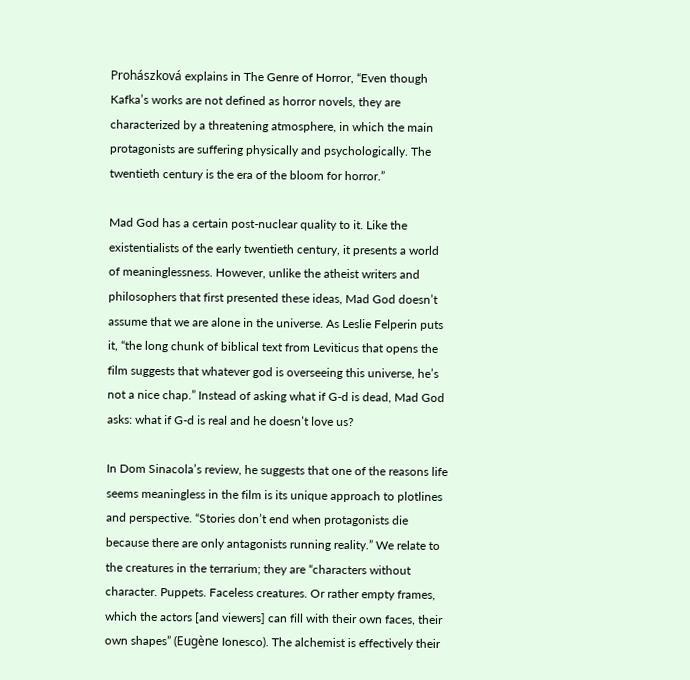Prohászková explains in The Genre of Horror, “Even though Kafka’s works are not defined as horror novels, they are characterized by a threatening atmosphere, in which the main protagonists are suffering physically and psychologically. The twentieth century is the era of the bloom for horror.”

Mad God has a certain post-nuclear quality to it. Like the existentialists of the early twentieth century, it presents a world of meaninglessness. However, unlike the atheist writers and philosophers that first presented these ideas, Mad God doesn’t assume that we are alone in the universe. As Leslie Felperin puts it, “the long chunk of biblical text from Leviticus that opens the film suggests that whatever god is overseeing this universe, he’s not a nice chap.” Instead of asking what if G-d is dead, Mad God asks: what if G-d is real and he doesn’t love us?

In Dom Sinacola’s review, he suggests that one of the reasons life seems meaningless in the film is its unique approach to plotlines and perspective. “Stories don’t end when protagonists die because there are only antagonists running reality.” We relate to the creatures in the terrarium; they are “characters without character. Puppets. Faceless creatures. Or rather empty frames, which the actors [and viewers] can fill with their own faces, their own shapes” (Eugène Ionesco). The alchemist is effectively their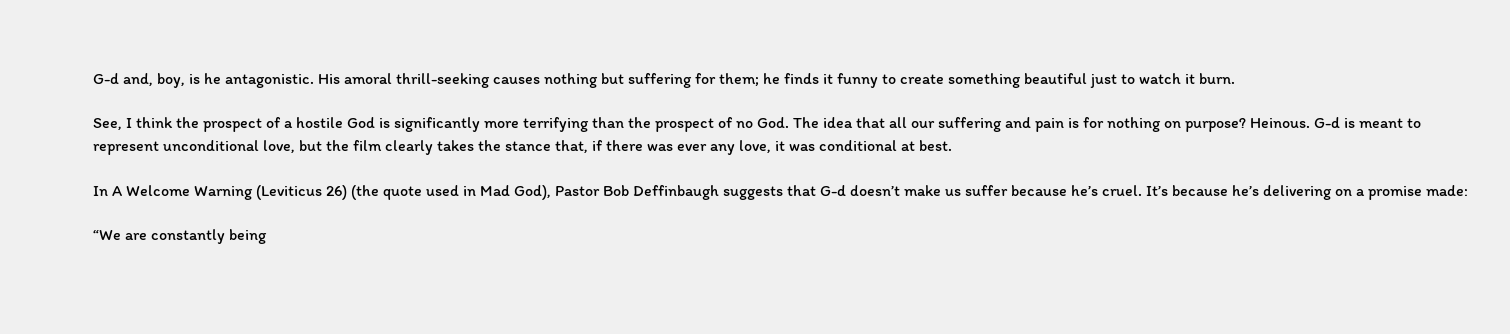G-d and, boy, is he antagonistic. His amoral thrill-seeking causes nothing but suffering for them; he finds it funny to create something beautiful just to watch it burn.

See, I think the prospect of a hostile God is significantly more terrifying than the prospect of no God. The idea that all our suffering and pain is for nothing on purpose? Heinous. G-d is meant to represent unconditional love, but the film clearly takes the stance that, if there was ever any love, it was conditional at best.

In A Welcome Warning (Leviticus 26) (the quote used in Mad God), Pastor Bob Deffinbaugh suggests that G-d doesn’t make us suffer because he’s cruel. It’s because he’s delivering on a promise made:

“We are constantly being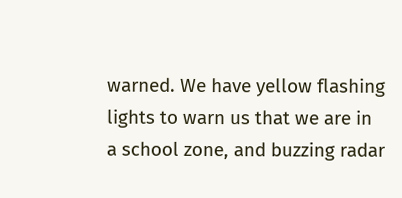warned. We have yellow flashing lights to warn us that we are in a school zone, and buzzing radar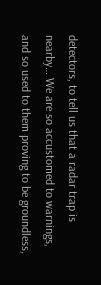detectors, to tell us that a radar trap is nearby… We are so accustomed to warnings, and so used to them proving to be groundless,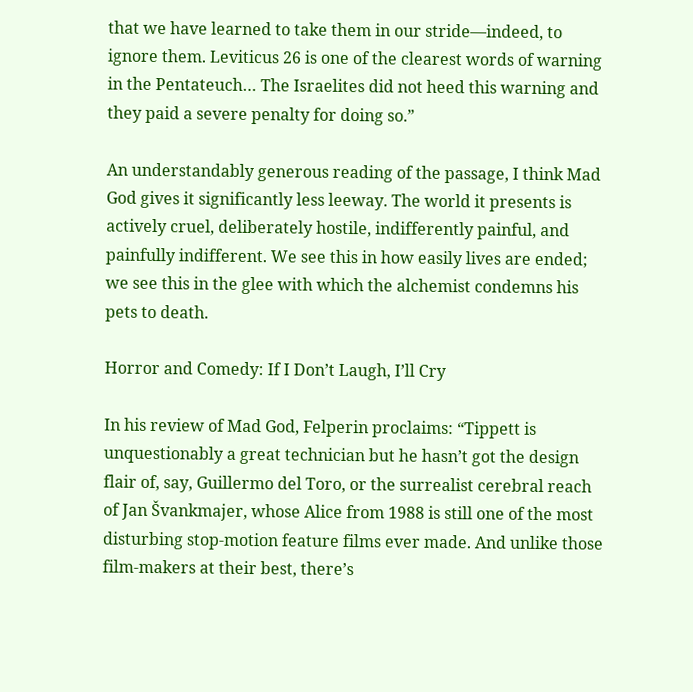that we have learned to take them in our stride—indeed, to ignore them. Leviticus 26 is one of the clearest words of warning in the Pentateuch… The Israelites did not heed this warning and they paid a severe penalty for doing so.”

An understandably generous reading of the passage, I think Mad God gives it significantly less leeway. The world it presents is actively cruel, deliberately hostile, indifferently painful, and painfully indifferent. We see this in how easily lives are ended; we see this in the glee with which the alchemist condemns his pets to death.

Horror and Comedy: If I Don’t Laugh, I’ll Cry

In his review of Mad God, Felperin proclaims: “Tippett is unquestionably a great technician but he hasn’t got the design flair of, say, Guillermo del Toro, or the surrealist cerebral reach of Jan Švankmajer, whose Alice from 1988 is still one of the most disturbing stop-motion feature films ever made. And unlike those film-makers at their best, there’s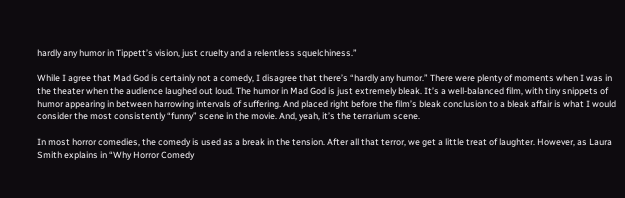hardly any humor in Tippett’s vision, just cruelty and a relentless squelchiness.”

While I agree that Mad God is certainly not a comedy, I disagree that there’s “hardly any humor.” There were plenty of moments when I was in the theater when the audience laughed out loud. The humor in Mad God is just extremely bleak. It’s a well-balanced film, with tiny snippets of humor appearing in between harrowing intervals of suffering. And placed right before the film’s bleak conclusion to a bleak affair is what I would consider the most consistently “funny” scene in the movie. And, yeah, it’s the terrarium scene.

In most horror comedies, the comedy is used as a break in the tension. After all that terror, we get a little treat of laughter. However, as Laura Smith explains in “Why Horror Comedy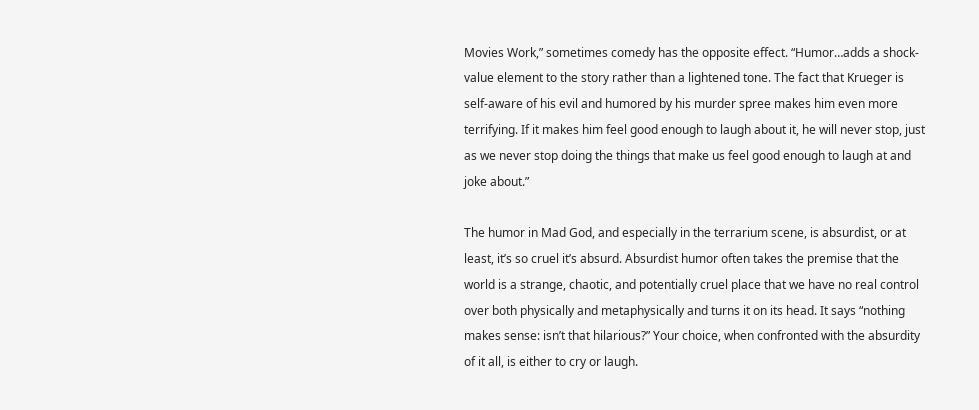Movies Work,” sometimes comedy has the opposite effect. “Humor…adds a shock-value element to the story rather than a lightened tone. The fact that Krueger is self-aware of his evil and humored by his murder spree makes him even more terrifying. If it makes him feel good enough to laugh about it, he will never stop, just as we never stop doing the things that make us feel good enough to laugh at and joke about.”

The humor in Mad God, and especially in the terrarium scene, is absurdist, or at least, it’s so cruel it’s absurd. Absurdist humor often takes the premise that the world is a strange, chaotic, and potentially cruel place that we have no real control over both physically and metaphysically and turns it on its head. It says “nothing makes sense: isn’t that hilarious?” Your choice, when confronted with the absurdity of it all, is either to cry or laugh.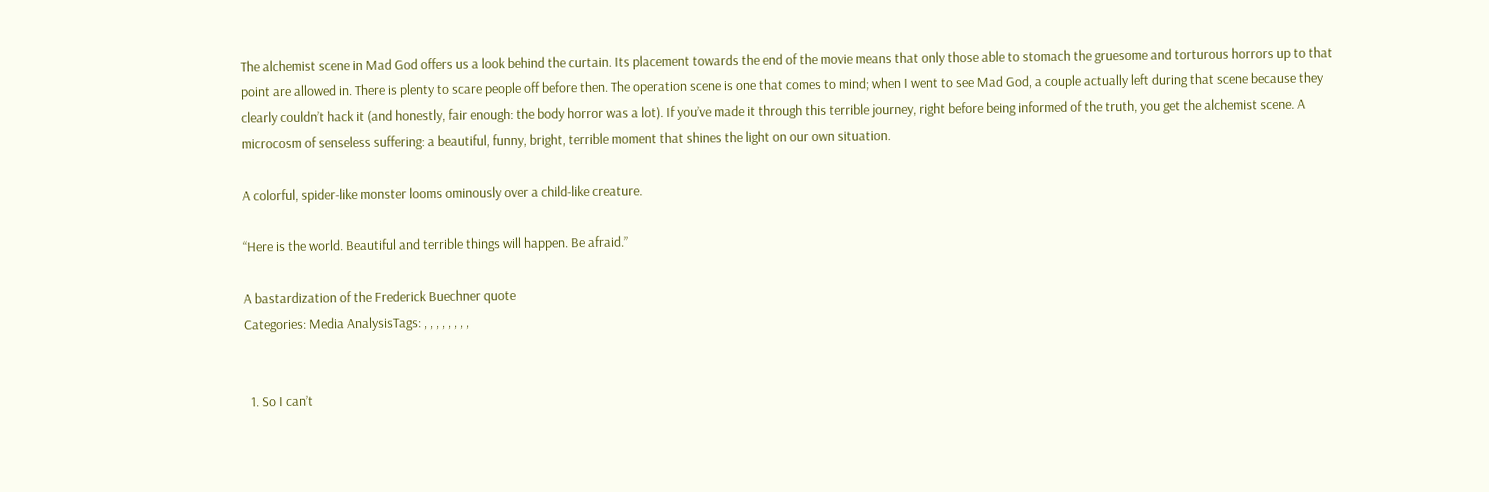The alchemist scene in Mad God offers us a look behind the curtain. Its placement towards the end of the movie means that only those able to stomach the gruesome and torturous horrors up to that point are allowed in. There is plenty to scare people off before then. The operation scene is one that comes to mind; when I went to see Mad God, a couple actually left during that scene because they clearly couldn’t hack it (and honestly, fair enough: the body horror was a lot). If you’ve made it through this terrible journey, right before being informed of the truth, you get the alchemist scene. A microcosm of senseless suffering: a beautiful, funny, bright, terrible moment that shines the light on our own situation.

A colorful, spider-like monster looms ominously over a child-like creature.

“Here is the world. Beautiful and terrible things will happen. Be afraid.”

A bastardization of the Frederick Buechner quote
Categories: Media AnalysisTags: , , , , , , , ,


  1. So I can’t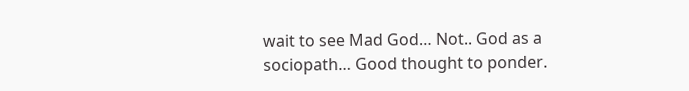wait to see Mad God… Not.. God as a sociopath… Good thought to ponder.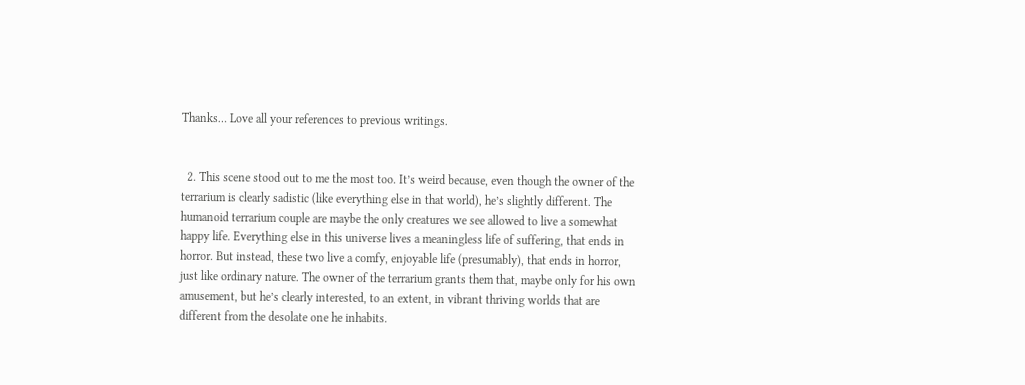Thanks… Love all your references to previous writings.


  2. This scene stood out to me the most too. It’s weird because, even though the owner of the terrarium is clearly sadistic (like everything else in that world), he’s slightly different. The humanoid terrarium couple are maybe the only creatures we see allowed to live a somewhat happy life. Everything else in this universe lives a meaningless life of suffering, that ends in horror. But instead, these two live a comfy, enjoyable life (presumably), that ends in horror, just like ordinary nature. The owner of the terrarium grants them that, maybe only for his own amusement, but he’s clearly interested, to an extent, in vibrant thriving worlds that are different from the desolate one he inhabits.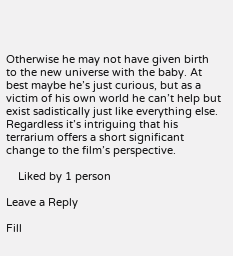Otherwise he may not have given birth to the new universe with the baby. At best maybe he’s just curious, but as a victim of his own world he can’t help but exist sadistically just like everything else. Regardless it’s intriguing that his terrarium offers a short significant change to the film’s perspective.

    Liked by 1 person

Leave a Reply

Fill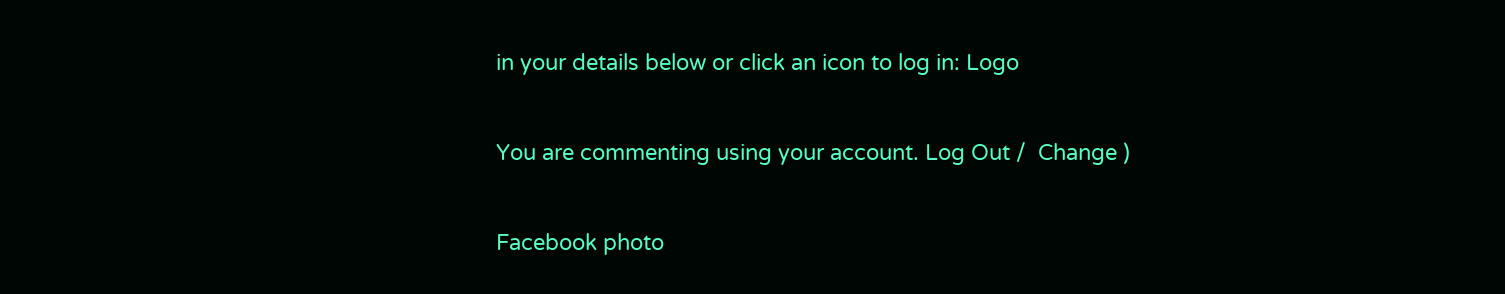in your details below or click an icon to log in: Logo

You are commenting using your account. Log Out /  Change )

Facebook photo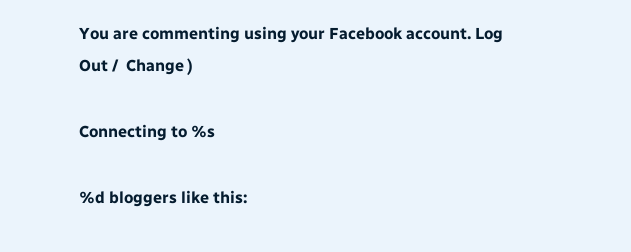You are commenting using your Facebook account. Log Out /  Change )

Connecting to %s

%d bloggers like this: